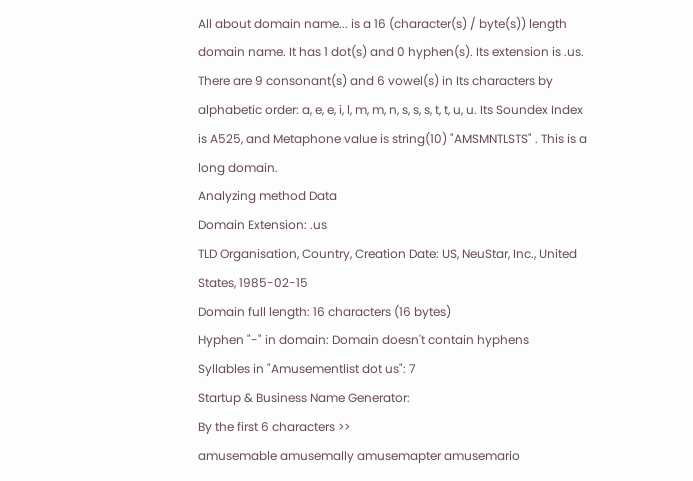All about domain name... is a 16 (character(s) / byte(s)) length domain name. It has 1 dot(s) and 0 hyphen(s). Its extension is .us. There are 9 consonant(s) and 6 vowel(s) in Its characters by alphabetic order: a, e, e, i, l, m, m, n, s, s, s, t, t, u, u. Its Soundex Index is A525, and Metaphone value is string(10) "AMSMNTLSTS" . This is a long domain.
Analyzing method Data
Domain Extension: .us
TLD Organisation, Country, Creation Date: US, NeuStar, Inc., United States, 1985-02-15
Domain full length: 16 characters (16 bytes)
Hyphen "-" in domain: Domain doesn't contain hyphens
Syllables in "Amusementlist dot us": 7
Startup & Business Name Generator:
By the first 6 characters >>
amusemable amusemally amusemapter amusemario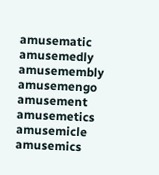amusematic amusemedly amusemembly amusemengo amusement amusemetics amusemicle amusemics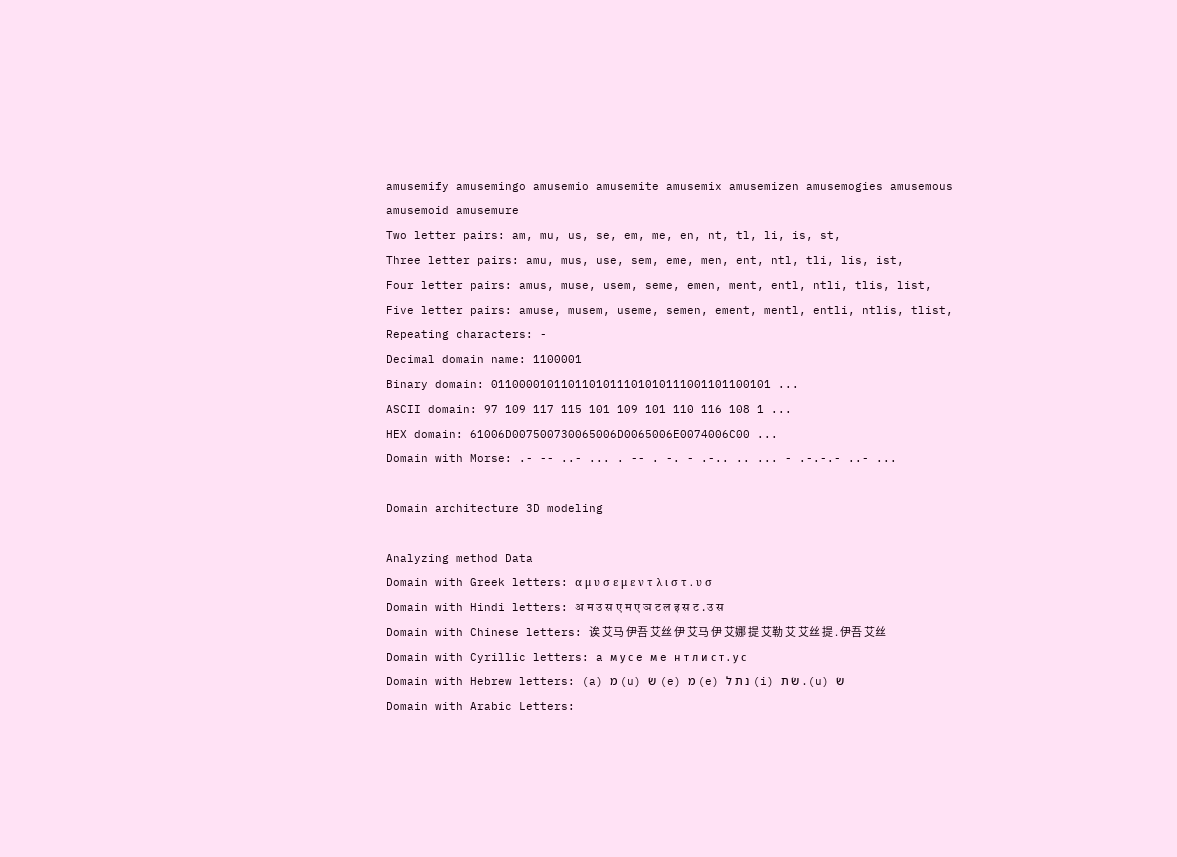amusemify amusemingo amusemio amusemite amusemix amusemizen amusemogies amusemous amusemoid amusemure
Two letter pairs: am, mu, us, se, em, me, en, nt, tl, li, is, st,
Three letter pairs: amu, mus, use, sem, eme, men, ent, ntl, tli, lis, ist,
Four letter pairs: amus, muse, usem, seme, emen, ment, entl, ntli, tlis, list,
Five letter pairs: amuse, musem, useme, semen, ement, mentl, entli, ntlis, tlist,
Repeating characters: -
Decimal domain name: 1100001
Binary domain: 0110000101101101011101010111001101100101 ...
ASCII domain: 97 109 117 115 101 109 101 110 116 108 1 ...
HEX domain: 61006D007500730065006D0065006E0074006C00 ...
Domain with Morse: .- -- ..- ... . -- . -. - .-.. .. ... - .-.-.- ..- ...

Domain architecture 3D modeling

Analyzing method Data
Domain with Greek letters: α μ υ σ ε μ ε ν τ λ ι σ τ . υ σ
Domain with Hindi letters: अ म उ स ए म ए ञ ट ल इ स ट . उ स
Domain with Chinese letters: 诶 艾马 伊吾 艾丝 伊 艾马 伊 艾娜 提 艾勒 艾 艾丝 提 . 伊吾 艾丝
Domain with Cyrillic letters: a м у с e м e н т л и с т . у с
Domain with Hebrew letters: (a) מ (u) שׂ (e) מ (e) נ ת ל (i) שׂ ת . (u) שׂ
Domain with Arabic Letters: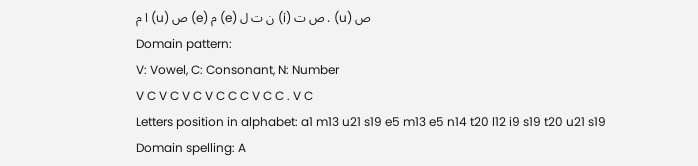ا م (u) ص (e) م (e) ن ت ل (i) ص ت . (u) ص
Domain pattern:
V: Vowel, C: Consonant, N: Number
V C V C V C V C C C V C C . V C
Letters position in alphabet: a1 m13 u21 s19 e5 m13 e5 n14 t20 l12 i9 s19 t20 u21 s19
Domain spelling: A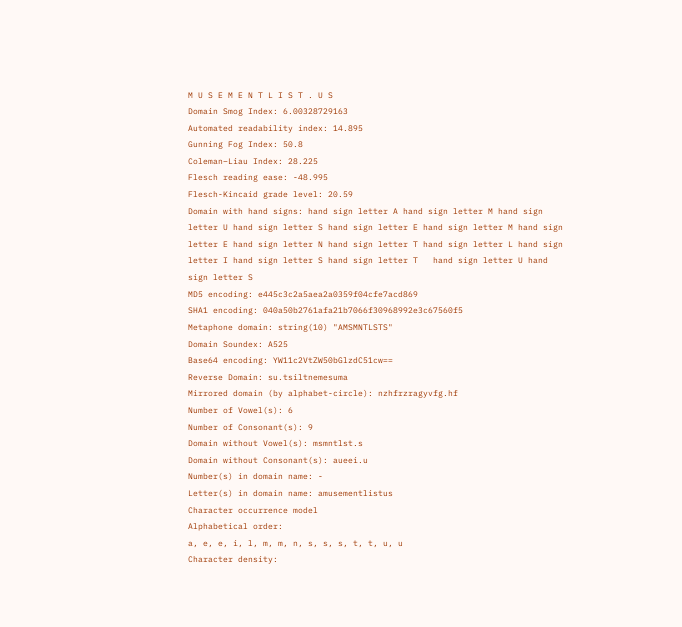M U S E M E N T L I S T . U S
Domain Smog Index: 6.00328729163
Automated readability index: 14.895
Gunning Fog Index: 50.8
Coleman–Liau Index: 28.225
Flesch reading ease: -48.995
Flesch-Kincaid grade level: 20.59
Domain with hand signs: hand sign letter A hand sign letter M hand sign letter U hand sign letter S hand sign letter E hand sign letter M hand sign letter E hand sign letter N hand sign letter T hand sign letter L hand sign letter I hand sign letter S hand sign letter T   hand sign letter U hand sign letter S
MD5 encoding: e445c3c2a5aea2a0359f04cfe7acd869
SHA1 encoding: 040a50b2761afa21b7066f30968992e3c67560f5
Metaphone domain: string(10) "AMSMNTLSTS"
Domain Soundex: A525
Base64 encoding: YW11c2VtZW50bGlzdC51cw==
Reverse Domain: su.tsiltnemesuma
Mirrored domain (by alphabet-circle): nzhfrzragyvfg.hf
Number of Vowel(s): 6
Number of Consonant(s): 9
Domain without Vowel(s): msmntlst.s
Domain without Consonant(s): aueei.u
Number(s) in domain name: -
Letter(s) in domain name: amusementlistus
Character occurrence model
Alphabetical order:
a, e, e, i, l, m, m, n, s, s, s, t, t, u, u
Character density: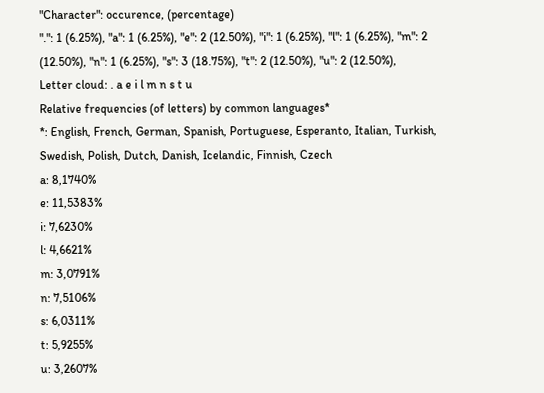"Character": occurence, (percentage)
".": 1 (6.25%), "a": 1 (6.25%), "e": 2 (12.50%), "i": 1 (6.25%), "l": 1 (6.25%), "m": 2 (12.50%), "n": 1 (6.25%), "s": 3 (18.75%), "t": 2 (12.50%), "u": 2 (12.50%),
Letter cloud: . a e i l m n s t u
Relative frequencies (of letters) by common languages*
*: English, French, German, Spanish, Portuguese, Esperanto, Italian, Turkish, Swedish, Polish, Dutch, Danish, Icelandic, Finnish, Czech
a: 8,1740%
e: 11,5383%
i: 7,6230%
l: 4,6621%
m: 3,0791%
n: 7,5106%
s: 6,0311%
t: 5,9255%
u: 3,2607%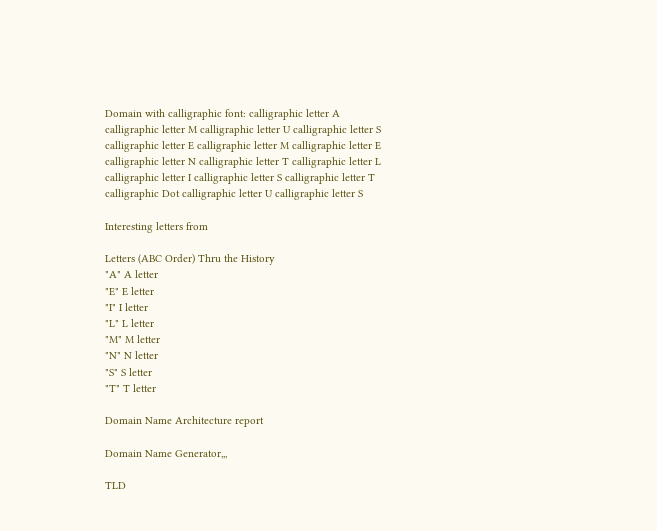Domain with calligraphic font: calligraphic letter A calligraphic letter M calligraphic letter U calligraphic letter S calligraphic letter E calligraphic letter M calligraphic letter E calligraphic letter N calligraphic letter T calligraphic letter L calligraphic letter I calligraphic letter S calligraphic letter T calligraphic Dot calligraphic letter U calligraphic letter S

Interesting letters from

Letters (ABC Order) Thru the History
"A" A letter
"E" E letter
"I" I letter
"L" L letter
"M" M letter
"N" N letter
"S" S letter
"T" T letter

Domain Name Architecture report

Domain Name Generator,,,

TLD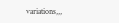variations,,,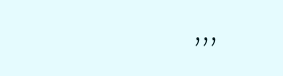,,,